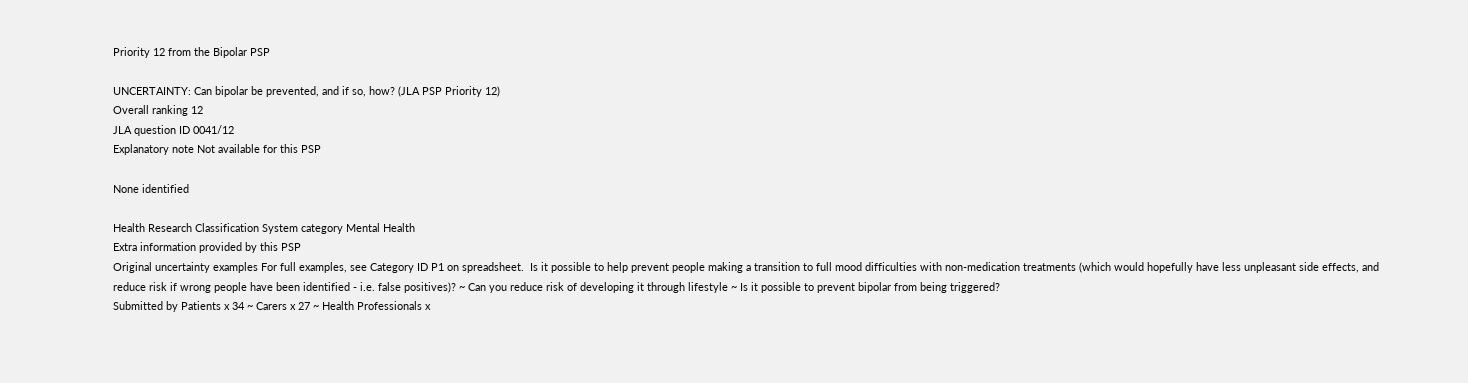Priority 12 from the Bipolar PSP

UNCERTAINTY: Can bipolar be prevented, and if so, how? (JLA PSP Priority 12)
Overall ranking 12
JLA question ID 0041/12
Explanatory note Not available for this PSP

None identified

Health Research Classification System category Mental Health
Extra information provided by this PSP
Original uncertainty examples For full examples, see Category ID P1 on spreadsheet.  Is it possible to help prevent people making a transition to full mood difficulties with non-medication treatments (which would hopefully have less unpleasant side effects, and reduce risk if wrong people have been identified - i.e. false positives)? ~ Can you reduce risk of developing it through lifestyle ~ Is it possible to prevent bipolar from being triggered?
Submitted by Patients x 34 ~ Carers x 27 ~ Health Professionals x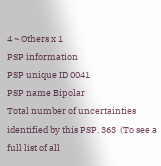4 ~ Others x 1
PSP information
PSP unique ID 0041
PSP name Bipolar
Total number of uncertainties identified by this PSP. 363  (To see a full list of all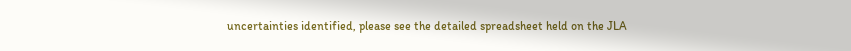uncertainties identified, please see the detailed spreadsheet held on the JLA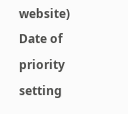website)
Date of priority setting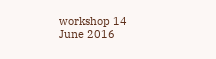workshop 14 June 2016